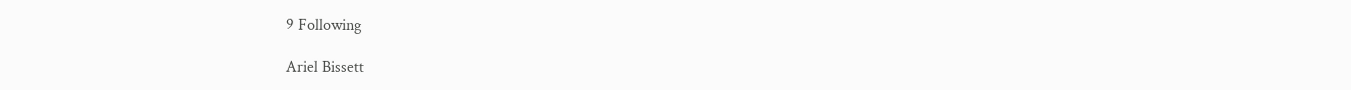9 Following

Ariel Bissett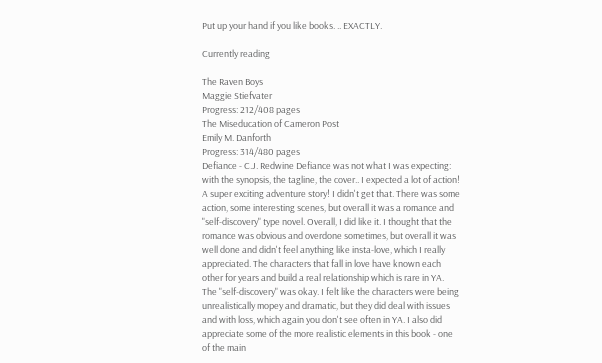Put up your hand if you like books. .. EXACTLY.

Currently reading

The Raven Boys
Maggie Stiefvater
Progress: 212/408 pages
The Miseducation of Cameron Post
Emily M. Danforth
Progress: 314/480 pages
Defiance - C.J. Redwine Defiance was not what I was expecting: with the synopsis, the tagline, the cover.. I expected a lot of action! A super exciting adventure story! I didn't get that. There was some action, some interesting scenes, but overall it was a romance and "self-discovery" type novel. Overall, I did like it. I thought that the romance was obvious and overdone sometimes, but overall it was well done and didn't feel anything like insta-love, which I really appreciated. The characters that fall in love have known each other for years and build a real relationship which is rare in YA. The "self-discovery" was okay. I felt like the characters were being unrealistically mopey and dramatic, but they did deal with issues and with loss, which again you don't see often in YA. I also did appreciate some of the more realistic elements in this book - one of the main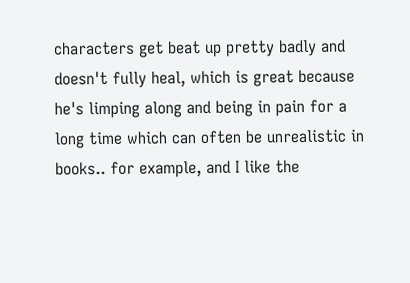characters get beat up pretty badly and doesn't fully heal, which is great because he's limping along and being in pain for a long time which can often be unrealistic in books.. for example, and I like the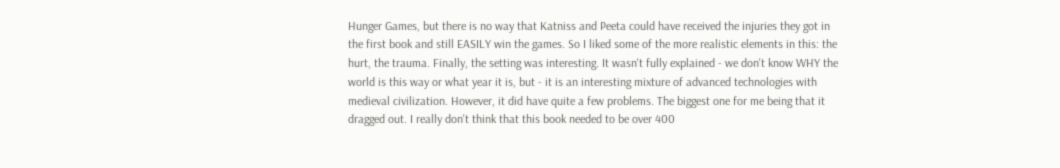Hunger Games, but there is no way that Katniss and Peeta could have received the injuries they got in the first book and still EASILY win the games. So I liked some of the more realistic elements in this: the hurt, the trauma. Finally, the setting was interesting. It wasn't fully explained - we don't know WHY the world is this way or what year it is, but - it is an interesting mixture of advanced technologies with medieval civilization. However, it did have quite a few problems. The biggest one for me being that it dragged out. I really don't think that this book needed to be over 400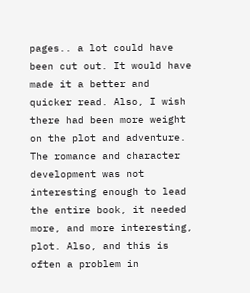pages.. a lot could have been cut out. It would have made it a better and quicker read. Also, I wish there had been more weight on the plot and adventure. The romance and character development was not interesting enough to lead the entire book, it needed more, and more interesting, plot. Also, and this is often a problem in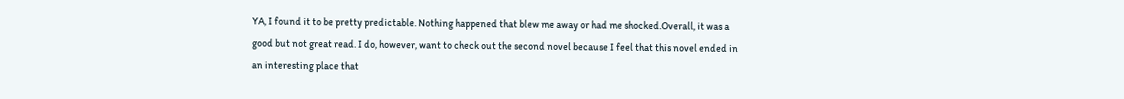YA, I found it to be pretty predictable. Nothing happened that blew me away or had me shocked.Overall, it was a good but not great read. I do, however, want to check out the second novel because I feel that this novel ended in an interesting place that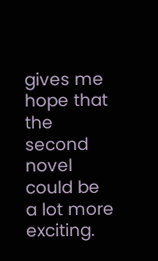gives me hope that the second novel could be a lot more exciting.